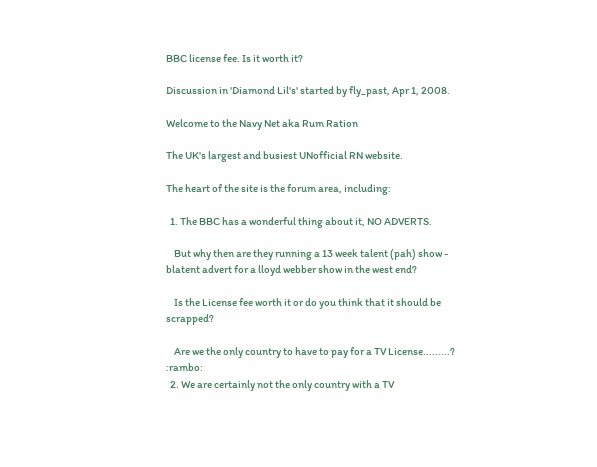BBC license fee. Is it worth it?

Discussion in 'Diamond Lil's' started by fly_past, Apr 1, 2008.

Welcome to the Navy Net aka Rum Ration

The UK's largest and busiest UNofficial RN website.

The heart of the site is the forum area, including:

  1. The BBC has a wonderful thing about it, NO ADVERTS.

    But why then are they running a 13 week talent (pah) show - blatent advert for a lloyd webber show in the west end?

    Is the License fee worth it or do you think that it should be scrapped?

    Are we the only country to have to pay for a TV License.........? :rambo:
  2. We are certainly not the only country with a TV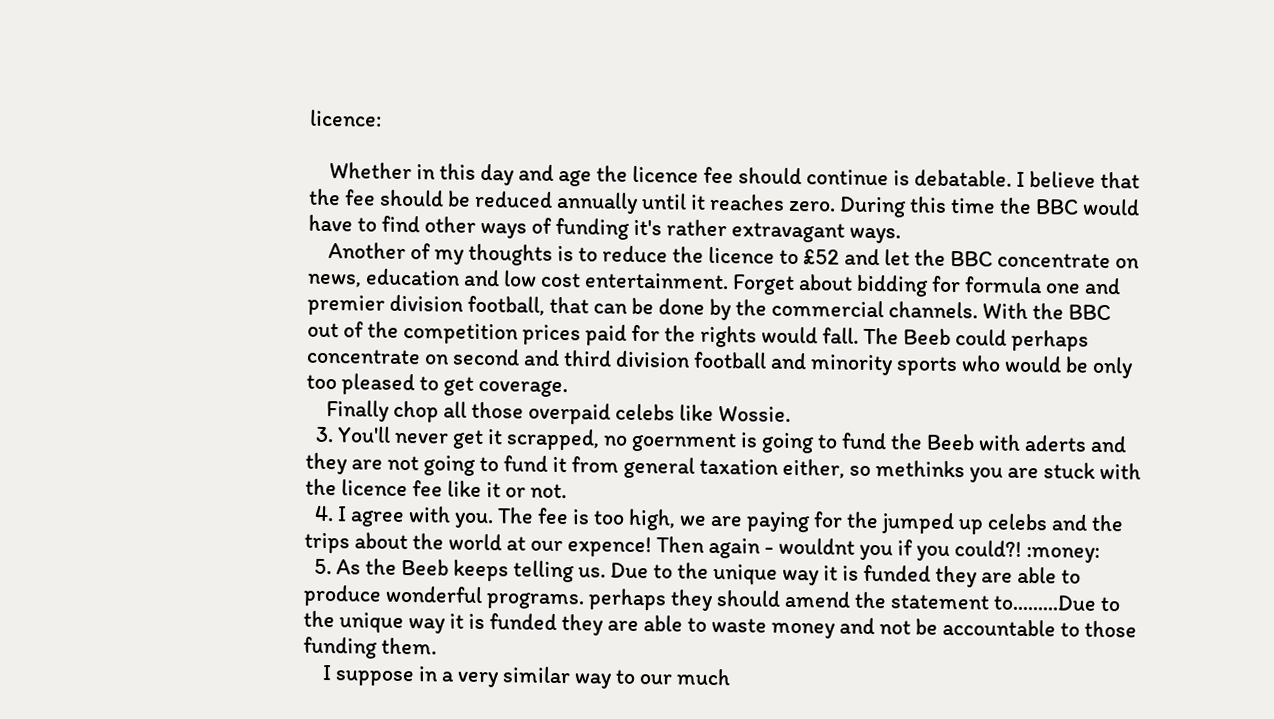licence:

    Whether in this day and age the licence fee should continue is debatable. I believe that the fee should be reduced annually until it reaches zero. During this time the BBC would have to find other ways of funding it's rather extravagant ways.
    Another of my thoughts is to reduce the licence to £52 and let the BBC concentrate on news, education and low cost entertainment. Forget about bidding for formula one and premier division football, that can be done by the commercial channels. With the BBC out of the competition prices paid for the rights would fall. The Beeb could perhaps concentrate on second and third division football and minority sports who would be only too pleased to get coverage.
    Finally chop all those overpaid celebs like Wossie.
  3. You'll never get it scrapped, no goernment is going to fund the Beeb with aderts and they are not going to fund it from general taxation either, so methinks you are stuck with the licence fee like it or not.
  4. I agree with you. The fee is too high, we are paying for the jumped up celebs and the trips about the world at our expence! Then again - wouldnt you if you could?! :money:
  5. As the Beeb keeps telling us. Due to the unique way it is funded they are able to produce wonderful programs. perhaps they should amend the statement to.........Due to the unique way it is funded they are able to waste money and not be accountable to those funding them.
    I suppose in a very similar way to our much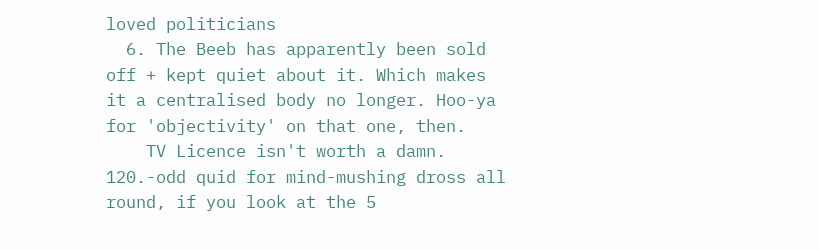loved politicians
  6. The Beeb has apparently been sold off + kept quiet about it. Which makes it a centralised body no longer. Hoo-ya for 'objectivity' on that one, then.
    TV Licence isn't worth a damn. 120.-odd quid for mind-mushing dross all round, if you look at the 5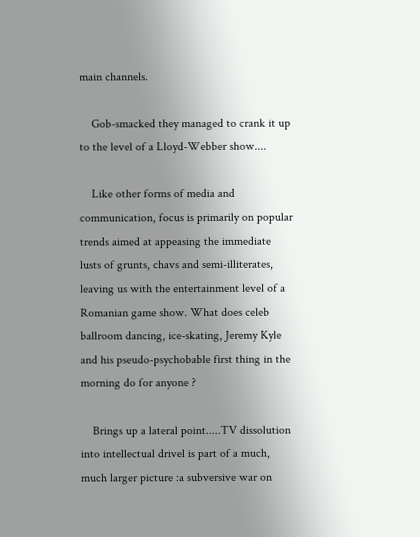main channels.

    Gob-smacked they managed to crank it up to the level of a Lloyd-Webber show....

    Like other forms of media and communication, focus is primarily on popular trends aimed at appeasing the immediate lusts of grunts, chavs and semi-illiterates, leaving us with the entertainment level of a Romanian game show. What does celeb ballroom dancing, ice-skating, Jeremy Kyle and his pseudo-psychobable first thing in the morning do for anyone ?

    Brings up a lateral point.....TV dissolution into intellectual drivel is part of a much, much larger picture :a subversive war on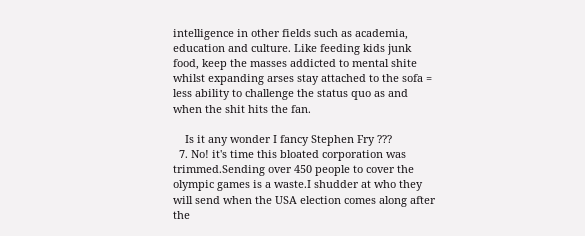intelligence in other fields such as academia, education and culture. Like feeding kids junk food, keep the masses addicted to mental shite whilst expanding arses stay attached to the sofa = less ability to challenge the status quo as and when the shit hits the fan.

    Is it any wonder I fancy Stephen Fry ???
  7. No! it's time this bloated corporation was trimmed.Sending over 450 people to cover the olympic games is a waste.I shudder at who they will send when the USA election comes along after the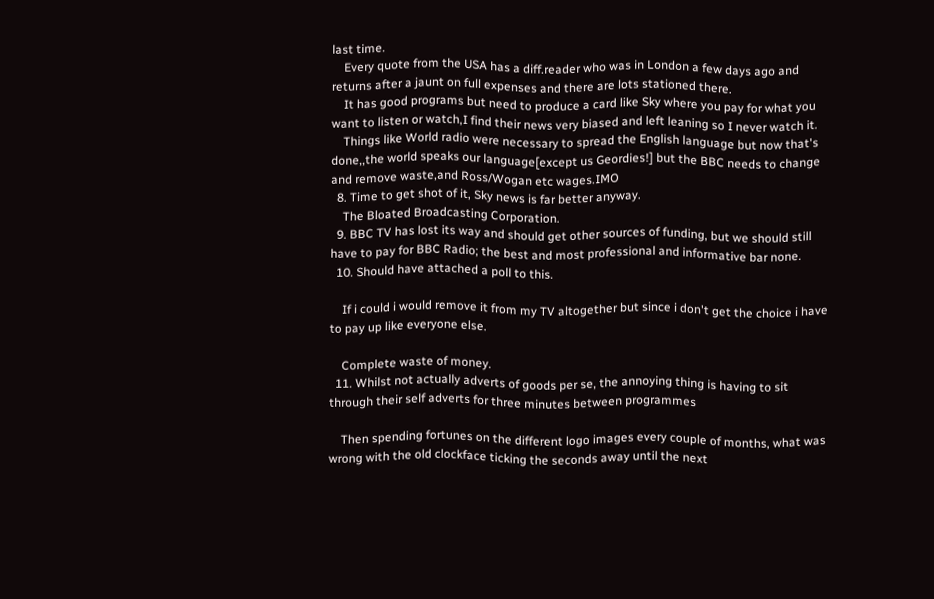last time.
    Every quote from the USA has a diff.reader who was in London a few days ago and returns after a jaunt on full expenses and there are lots stationed there.
    It has good programs but need to produce a card like Sky where you pay for what you want to listen or watch,I find their news very biased and left leaning so I never watch it.
    Things like World radio were necessary to spread the English language but now that's done,,the world speaks our language[except us Geordies!] but the BBC needs to change and remove waste,and Ross/Wogan etc wages.IMO
  8. Time to get shot of it, Sky news is far better anyway.
    The Bloated Broadcasting Corporation.
  9. BBC TV has lost its way and should get other sources of funding, but we should still have to pay for BBC Radio; the best and most professional and informative bar none.
  10. Should have attached a poll to this.

    If i could i would remove it from my TV altogether but since i don't get the choice i have to pay up like everyone else.

    Complete waste of money.
  11. Whilst not actually adverts of goods per se, the annoying thing is having to sit through their self adverts for three minutes between programmes

    Then spending fortunes on the different logo images every couple of months, what was wrong with the old clockface ticking the seconds away until the next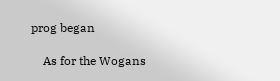prog began

    As for the Wogans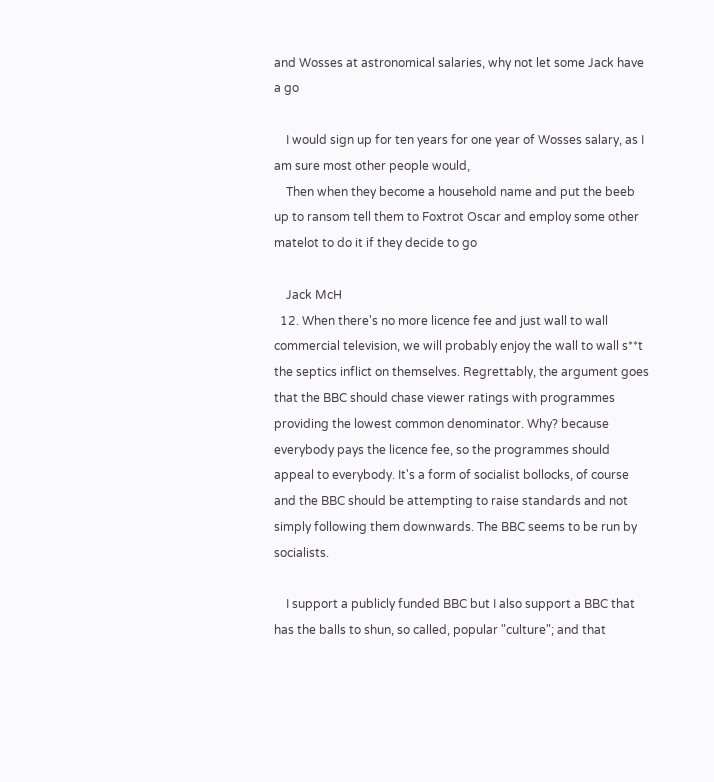and Wosses at astronomical salaries, why not let some Jack have a go

    I would sign up for ten years for one year of Wosses salary, as I am sure most other people would,
    Then when they become a household name and put the beeb up to ransom tell them to Foxtrot Oscar and employ some other matelot to do it if they decide to go

    Jack McH
  12. When there's no more licence fee and just wall to wall commercial television, we will probably enjoy the wall to wall s**t the septics inflict on themselves. Regrettably, the argument goes that the BBC should chase viewer ratings with programmes providing the lowest common denominator. Why? because everybody pays the licence fee, so the programmes should appeal to everybody. It's a form of socialist bollocks, of course and the BBC should be attempting to raise standards and not simply following them downwards. The BBC seems to be run by socialists.

    I support a publicly funded BBC but I also support a BBC that has the balls to shun, so called, popular "culture"; and that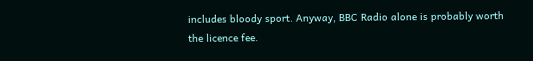includes bloody sport. Anyway, BBC Radio alone is probably worth the licence fee.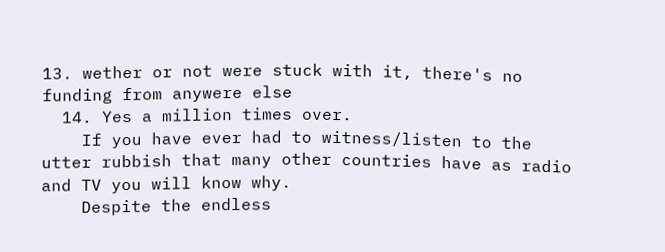13. wether or not were stuck with it, there's no funding from anywere else
  14. Yes a million times over.
    If you have ever had to witness/listen to the utter rubbish that many other countries have as radio and TV you will know why.
    Despite the endless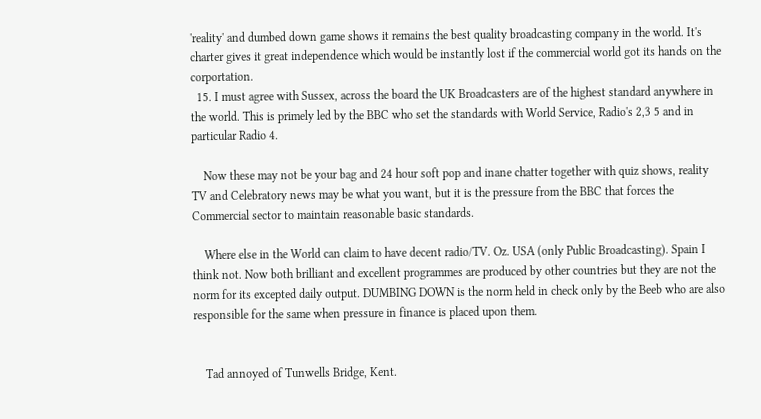'reality' and dumbed down game shows it remains the best quality broadcasting company in the world. It's charter gives it great independence which would be instantly lost if the commercial world got its hands on the corportation.
  15. I must agree with Sussex, across the board the UK Broadcasters are of the highest standard anywhere in the world. This is primely led by the BBC who set the standards with World Service, Radio's 2,3 5 and in particular Radio 4.

    Now these may not be your bag and 24 hour soft pop and inane chatter together with quiz shows, reality TV and Celebratory news may be what you want, but it is the pressure from the BBC that forces the Commercial sector to maintain reasonable basic standards.

    Where else in the World can claim to have decent radio/TV. Oz. USA (only Public Broadcasting). Spain I think not. Now both brilliant and excellent programmes are produced by other countries but they are not the norm for its excepted daily output. DUMBING DOWN is the norm held in check only by the Beeb who are also responsible for the same when pressure in finance is placed upon them.


    Tad annoyed of Tunwells Bridge, Kent.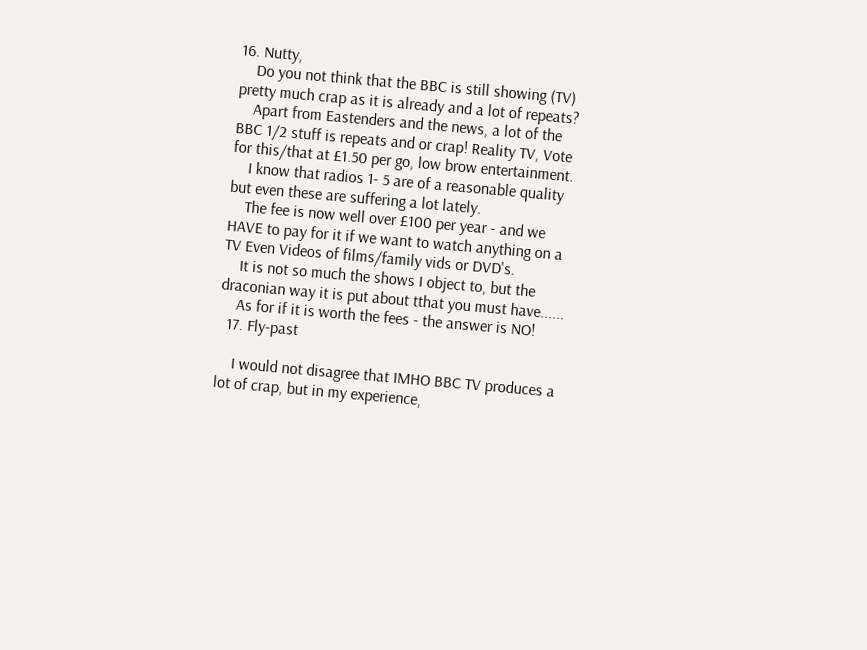16. Nutty,
    Do you not think that the BBC is still showing (TV) pretty much crap as it is already and a lot of repeats?
    Apart from Eastenders and the news, a lot of the BBC 1/2 stuff is repeats and or crap! Reality TV, Vote for this/that at £1.50 per go, low brow entertainment.
    I know that radios 1- 5 are of a reasonable quality but even these are suffering a lot lately.
    The fee is now well over £100 per year - and we HAVE to pay for it if we want to watch anything on a TV Even Videos of films/family vids or DVD's.
    It is not so much the shows I object to, but the draconian way it is put about tthat you must have......
    As for if it is worth the fees - the answer is NO!
  17. Fly-past

    I would not disagree that IMHO BBC TV produces a lot of crap, but in my experience,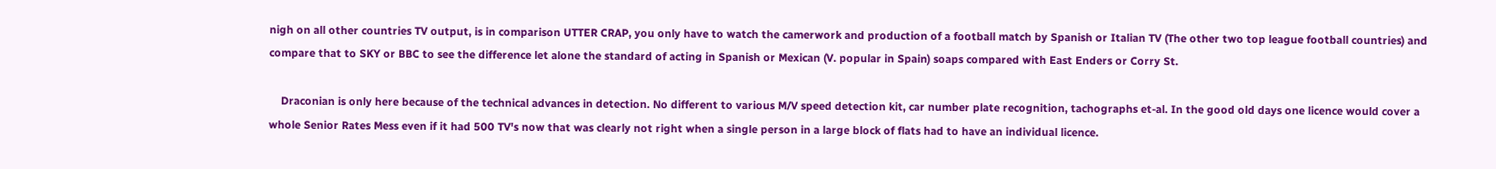nigh on all other countries TV output, is in comparison UTTER CRAP, you only have to watch the camerwork and production of a football match by Spanish or Italian TV (The other two top league football countries) and compare that to SKY or BBC to see the difference let alone the standard of acting in Spanish or Mexican (V. popular in Spain) soaps compared with East Enders or Corry St.

    Draconian is only here because of the technical advances in detection. No different to various M/V speed detection kit, car number plate recognition, tachographs et-al. In the good old days one licence would cover a whole Senior Rates Mess even if it had 500 TV's now that was clearly not right when a single person in a large block of flats had to have an individual licence.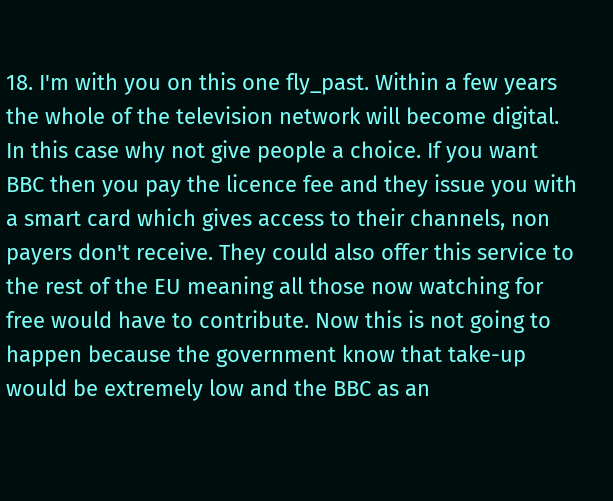18. I'm with you on this one fly_past. Within a few years the whole of the television network will become digital. In this case why not give people a choice. If you want BBC then you pay the licence fee and they issue you with a smart card which gives access to their channels, non payers don't receive. They could also offer this service to the rest of the EU meaning all those now watching for free would have to contribute. Now this is not going to happen because the government know that take-up would be extremely low and the BBC as an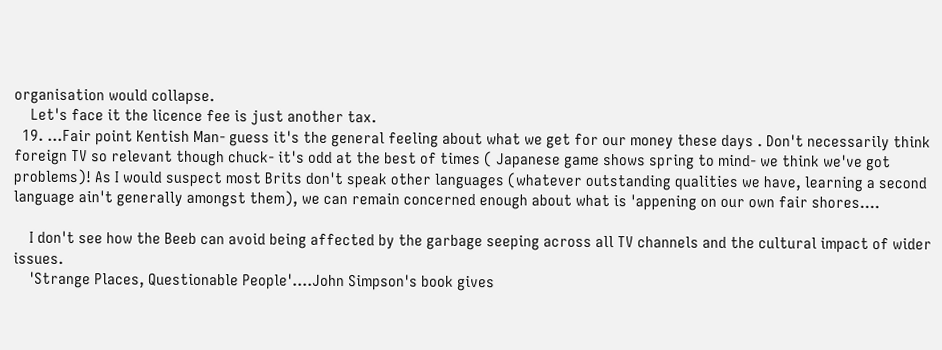organisation would collapse.
    Let's face it the licence fee is just another tax.
  19. ...Fair point Kentish Man- guess it's the general feeling about what we get for our money these days . Don't necessarily think foreign TV so relevant though chuck- it's odd at the best of times ( Japanese game shows spring to mind- we think we've got problems)! As I would suspect most Brits don't speak other languages (whatever outstanding qualities we have, learning a second language ain't generally amongst them), we can remain concerned enough about what is 'appening on our own fair shores....

    I don't see how the Beeb can avoid being affected by the garbage seeping across all TV channels and the cultural impact of wider issues.
    'Strange Places, Questionable People'....John Simpson's book gives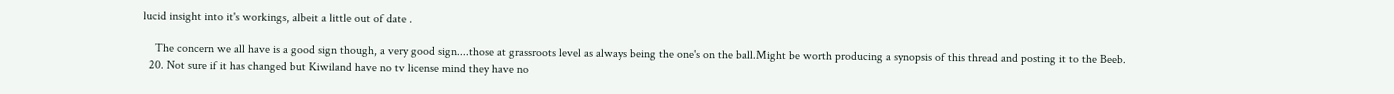lucid insight into it's workings, albeit a little out of date .

    The concern we all have is a good sign though, a very good sign....those at grassroots level as always being the one's on the ball.Might be worth producing a synopsis of this thread and posting it to the Beeb.
  20. Not sure if it has changed but Kiwiland have no tv license mind they have no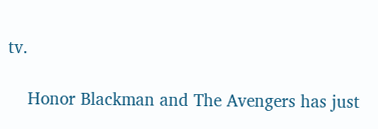tv.

    Honor Blackman and The Avengers has just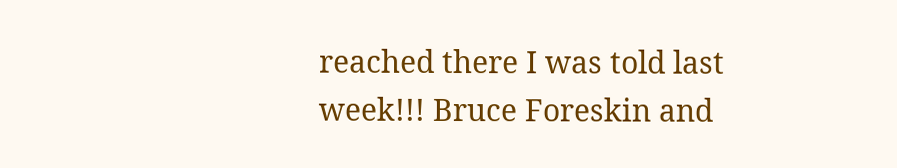reached there I was told last week!!! Bruce Foreskin and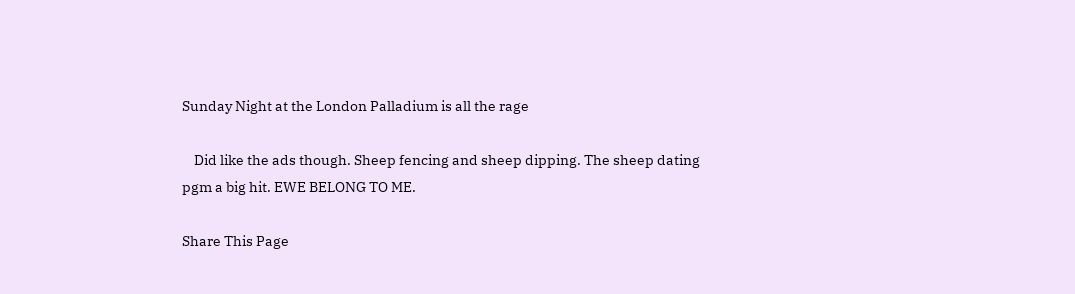Sunday Night at the London Palladium is all the rage

    Did like the ads though. Sheep fencing and sheep dipping. The sheep dating pgm a big hit. EWE BELONG TO ME.

Share This Page